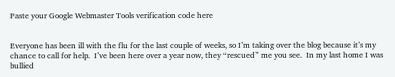Paste your Google Webmaster Tools verification code here


Everyone has been ill with the flu for the last couple of weeks, so I’m taking over the blog because it’s my chance to call for help.  I’ve been here over a year now, they “rescued” me you see.  In my last home I was bullied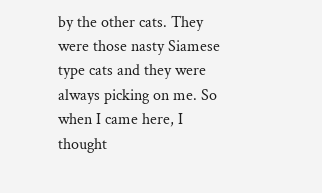by the other cats. They were those nasty Siamese type cats and they were always picking on me. So when I came here, I thought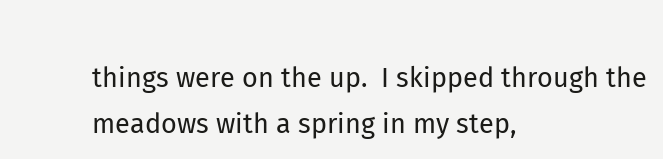things were on the up.  I skipped through the meadows with a spring in my step,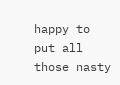happy to put all those nasty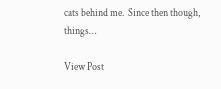cats behind me.  Since then though, things…

View Post